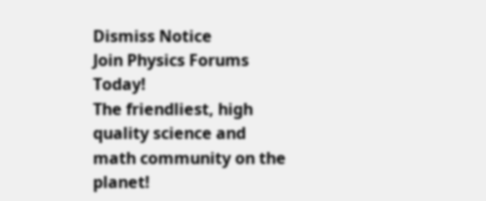Dismiss Notice
Join Physics Forums Today!
The friendliest, high quality science and math community on the planet!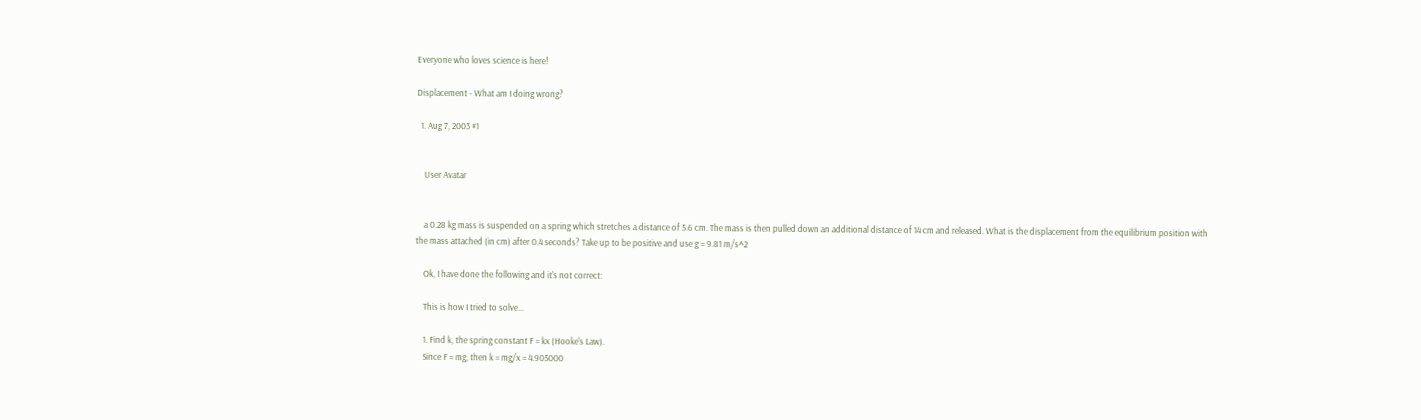Everyone who loves science is here!

Displacement - What am I doing wrong?

  1. Aug 7, 2003 #1


    User Avatar


    a 0.28 kg mass is suspended on a spring which stretches a distance of 5.6 cm. The mass is then pulled down an additional distance of 14 cm and released. What is the displacement from the equilibrium position with the mass attached (in cm) after 0.4 seconds? Take up to be positive and use g = 9.81 m/s^2

    Ok, I have done the following and it's not correct:

    This is how I tried to solve...

    1. Find k, the spring constant F = kx (Hooke's Law).
    Since F = mg, then k = mg/x = 4.905000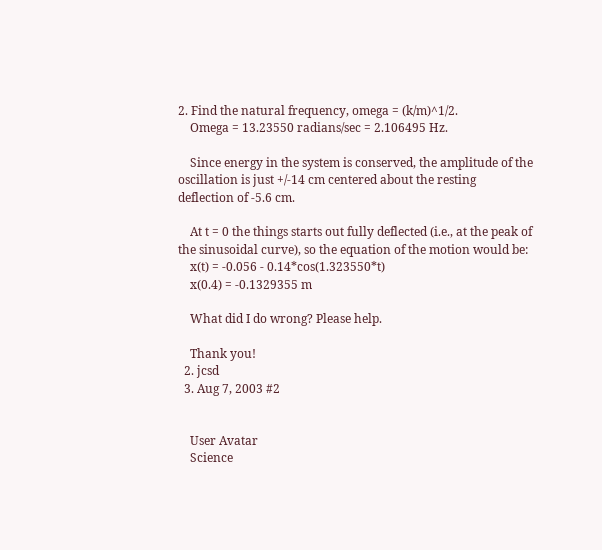2. Find the natural frequency, omega = (k/m)^1/2.
    Omega = 13.23550 radians/sec = 2.106495 Hz.

    Since energy in the system is conserved, the amplitude of the oscillation is just +/-14 cm centered about the resting deflection of -5.6 cm.

    At t = 0 the things starts out fully deflected (i.e., at the peak of the sinusoidal curve), so the equation of the motion would be:
    x(t) = -0.056 - 0.14*cos(1.323550*t)
    x(0.4) = -0.1329355 m

    What did I do wrong? Please help.

    Thank you!
  2. jcsd
  3. Aug 7, 2003 #2


    User Avatar
    Science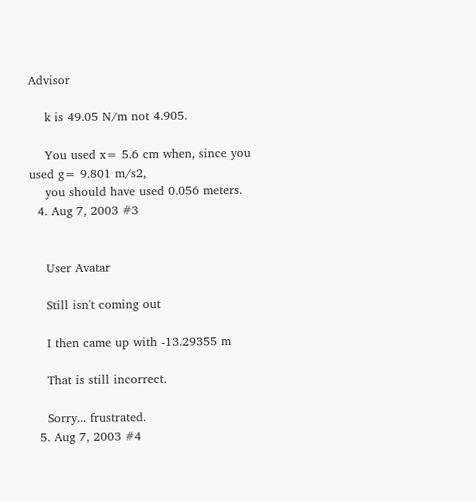Advisor

    k is 49.05 N/m not 4.905.

    You used x= 5.6 cm when, since you used g= 9.801 m/s2,
    you should have used 0.056 meters.
  4. Aug 7, 2003 #3


    User Avatar

    Still isn't coming out

    I then came up with -13.29355 m

    That is still incorrect.

    Sorry... frustrated.
  5. Aug 7, 2003 #4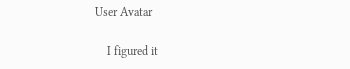User Avatar

    I figured it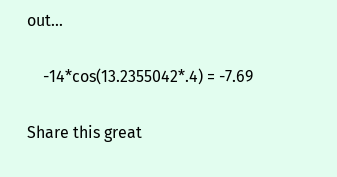out...

    -14*cos(13.2355042*.4) = -7.69

Share this great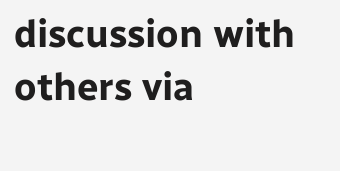discussion with others via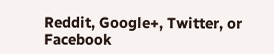Reddit, Google+, Twitter, or Facebook